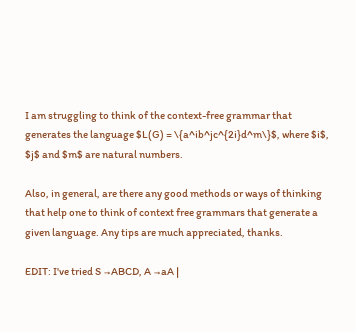I am struggling to think of the context-free grammar that generates the language $L(G) = \{a^ib^jc^{2i}d^m\}$, where $i$, $j$ and $m$ are natural numbers.

Also, in general, are there any good methods or ways of thinking that help one to think of context free grammars that generate a given language. Any tips are much appreciated, thanks.

EDIT: I've tried S →ABCD, A →aA |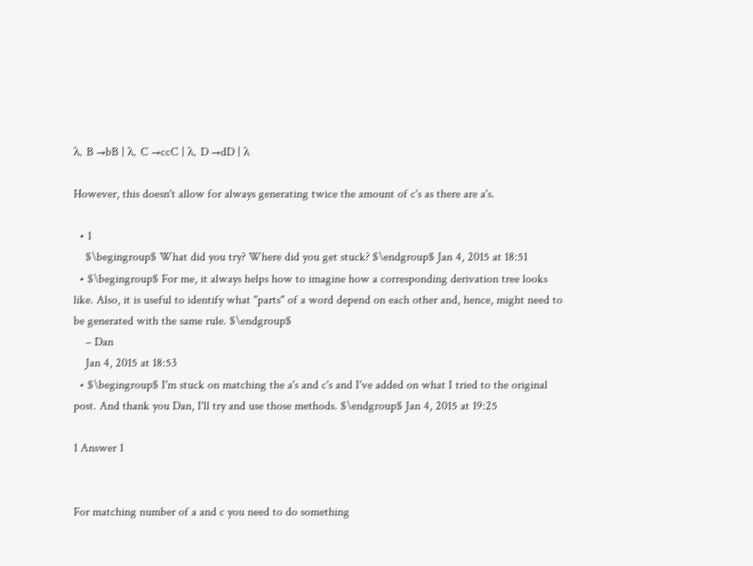λ, B →bB | λ, C →ccC | λ, D →dD | λ

However, this doesn't allow for always generating twice the amount of c's as there are a's.

  • 1
    $\begingroup$ What did you try? Where did you get stuck? $\endgroup$ Jan 4, 2015 at 18:51
  • $\begingroup$ For me, it always helps how to imagine how a corresponding derivation tree looks like. Also, it is useful to identify what "parts" of a word depend on each other and, hence, might need to be generated with the same rule. $\endgroup$
    – Dan
    Jan 4, 2015 at 18:53
  • $\begingroup$ I'm stuck on matching the a's and c's and I've added on what I tried to the original post. And thank you Dan, I'll try and use those methods. $\endgroup$ Jan 4, 2015 at 19:25

1 Answer 1


For matching number of a and c you need to do something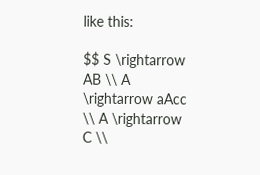like this:

$$ S \rightarrow AB \\ A \rightarrow aAcc \\ A \rightarrow C \\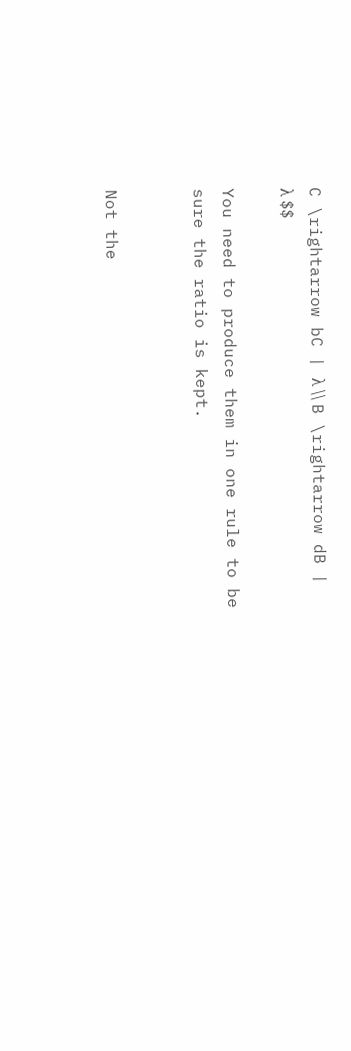C \rightarrow bC | λ \\ B \rightarrow dB | λ $$

You need to produce them in one rule to be sure the ratio is kept.


Not the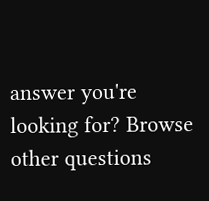answer you're looking for? Browse other questions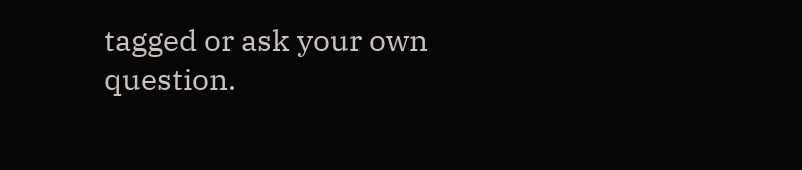tagged or ask your own question.